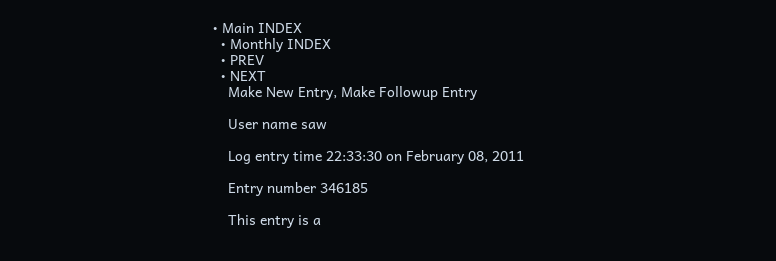• Main INDEX
  • Monthly INDEX
  • PREV
  • NEXT
    Make New Entry, Make Followup Entry

    User name saw

    Log entry time 22:33:30 on February 08, 2011

    Entry number 346185

    This entry is a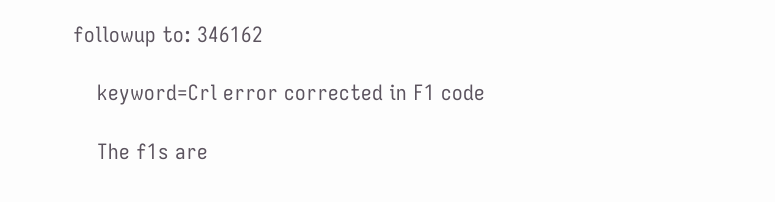followup to: 346162

    keyword=Crl error corrected in F1 code

    The f1s are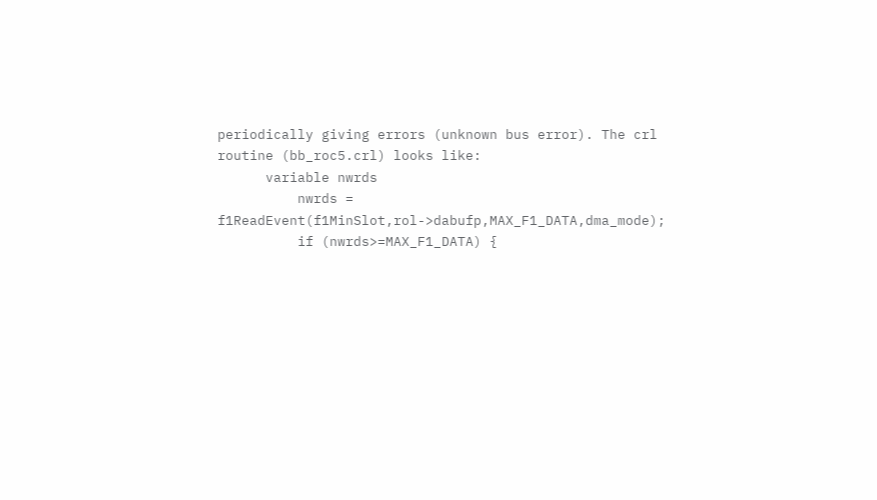periodically giving errors (unknown bus error). The crl routine (bb_roc5.crl) looks like:
      variable nwrds
          nwrds = f1ReadEvent(f1MinSlot,rol->dabufp,MAX_F1_DATA,dma_mode);
          if (nwrds>=MAX_F1_DATA) {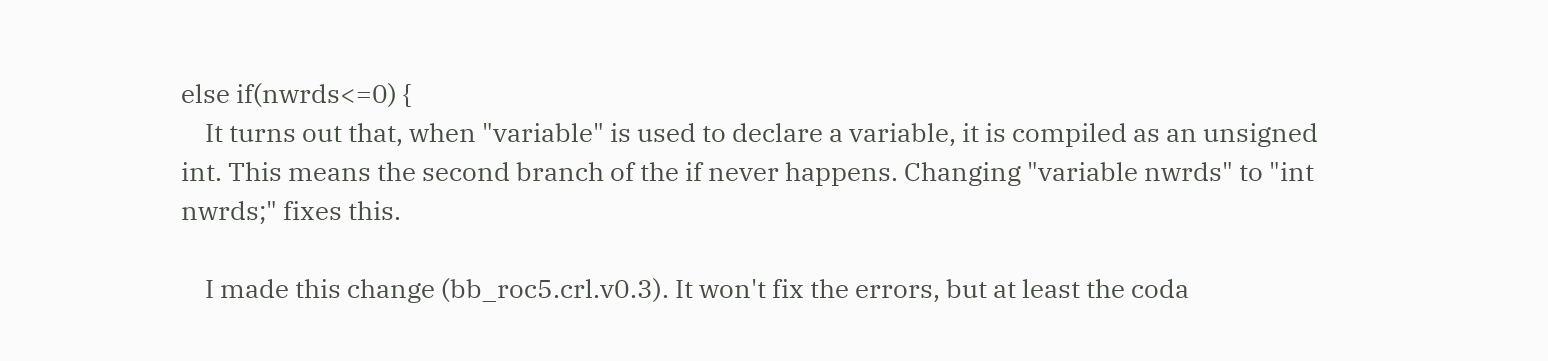else if(nwrds<=0) {
    It turns out that, when "variable" is used to declare a variable, it is compiled as an unsigned int. This means the second branch of the if never happens. Changing "variable nwrds" to "int nwrds;" fixes this.

    I made this change (bb_roc5.crl.v0.3). It won't fix the errors, but at least the coda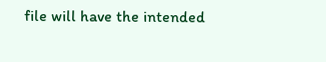file will have the intended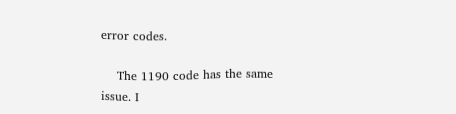error codes.

    The 1190 code has the same issue. I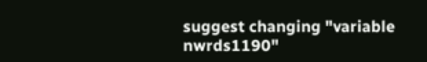suggest changing "variable nwrds1190"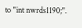to "int nwrds1190;".